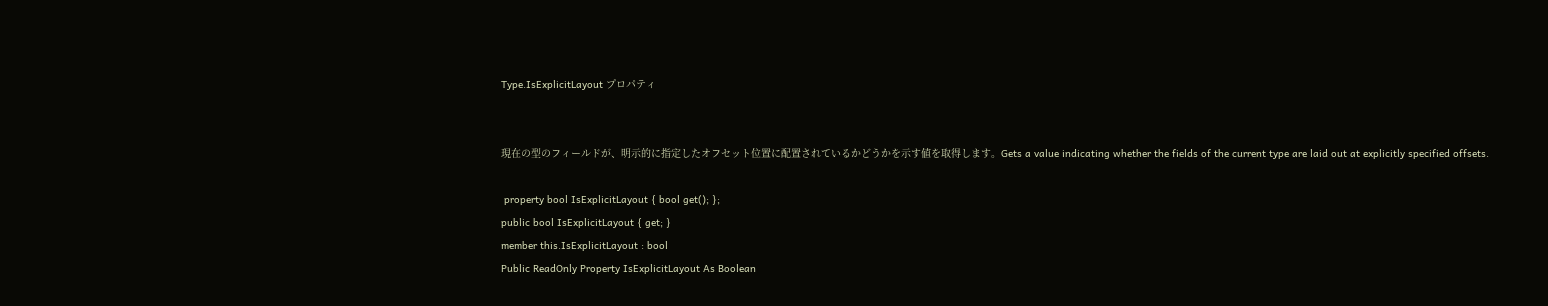Type.IsExplicitLayout プロパティ


現在の型のフィールドが、明示的に指定したオフセット位置に配置されているかどうかを示す値を取得します。Gets a value indicating whether the fields of the current type are laid out at explicitly specified offsets.

 property bool IsExplicitLayout { bool get(); };
public bool IsExplicitLayout { get; }
member this.IsExplicitLayout : bool
Public ReadOnly Property IsExplicitLayout As Boolean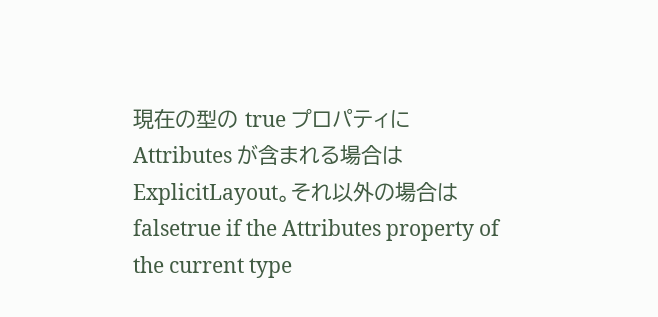現在の型の true プロパティに Attributes が含まれる場合は ExplicitLayout。それ以外の場合は falsetrue if the Attributes property of the current type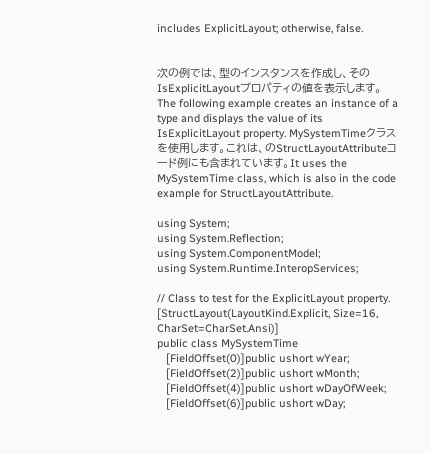includes ExplicitLayout; otherwise, false.


次の例では、型のインスタンスを作成し、そのIsExplicitLayoutプロパティの値を表示します。The following example creates an instance of a type and displays the value of its IsExplicitLayout property. MySystemTimeクラスを使用します。これは、のStructLayoutAttributeコード例にも含まれています。It uses the MySystemTime class, which is also in the code example for StructLayoutAttribute.

using System;
using System.Reflection;
using System.ComponentModel;
using System.Runtime.InteropServices;

// Class to test for the ExplicitLayout property.
[StructLayout(LayoutKind.Explicit, Size=16, CharSet=CharSet.Ansi)]
public class MySystemTime
   [FieldOffset(0)]public ushort wYear;
   [FieldOffset(2)]public ushort wMonth;
   [FieldOffset(4)]public ushort wDayOfWeek;
   [FieldOffset(6)]public ushort wDay;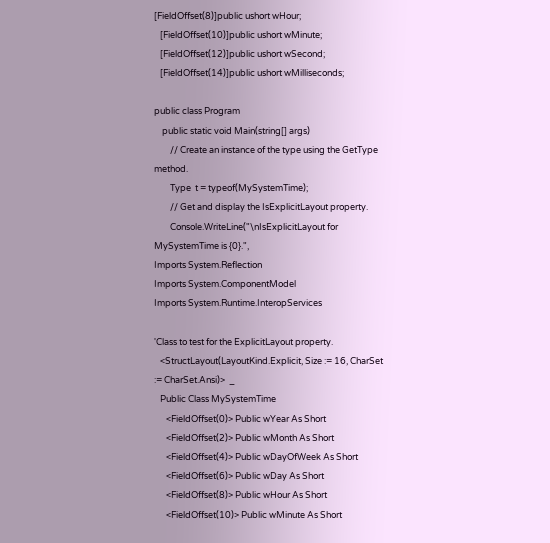[FieldOffset(8)]public ushort wHour;
   [FieldOffset(10)]public ushort wMinute;
   [FieldOffset(12)]public ushort wSecond;
   [FieldOffset(14)]public ushort wMilliseconds;

public class Program
    public static void Main(string[] args)
        // Create an instance of the type using the GetType method.
        Type  t = typeof(MySystemTime);
        // Get and display the IsExplicitLayout property.
        Console.WriteLine("\nIsExplicitLayout for MySystemTime is {0}.",
Imports System.Reflection
Imports System.ComponentModel
Imports System.Runtime.InteropServices

'Class to test for the ExplicitLayout property.
   <StructLayout(LayoutKind.Explicit, Size := 16, CharSet := CharSet.Ansi)>  _
   Public Class MySystemTime
      <FieldOffset(0)> Public wYear As Short
      <FieldOffset(2)> Public wMonth As Short
      <FieldOffset(4)> Public wDayOfWeek As Short
      <FieldOffset(6)> Public wDay As Short
      <FieldOffset(8)> Public wHour As Short
      <FieldOffset(10)> Public wMinute As Short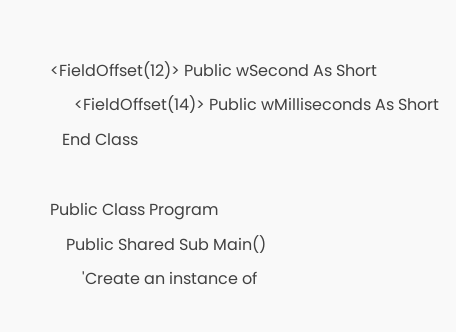<FieldOffset(12)> Public wSecond As Short
      <FieldOffset(14)> Public wMilliseconds As Short
   End Class

Public Class Program
    Public Shared Sub Main()
        'Create an instance of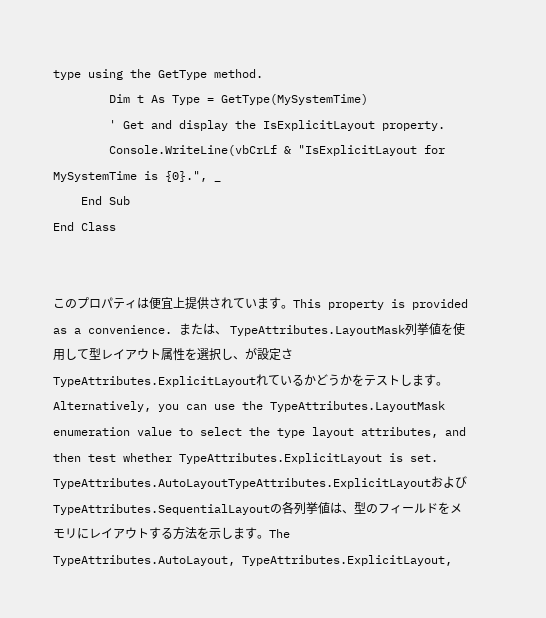type using the GetType method.
        Dim t As Type = GetType(MySystemTime)
        ' Get and display the IsExplicitLayout property.
        Console.WriteLine(vbCrLf & "IsExplicitLayout for MySystemTime is {0}.", _
    End Sub
End Class


このプロパティは便宜上提供されています。This property is provided as a convenience. または、 TypeAttributes.LayoutMask列挙値を使用して型レイアウト属性を選択し、が設定さTypeAttributes.ExplicitLayoutれているかどうかをテストします。Alternatively, you can use the TypeAttributes.LayoutMask enumeration value to select the type layout attributes, and then test whether TypeAttributes.ExplicitLayout is set. TypeAttributes.AutoLayoutTypeAttributes.ExplicitLayoutおよびTypeAttributes.SequentialLayoutの各列挙値は、型のフィールドをメモリにレイアウトする方法を示します。The TypeAttributes.AutoLayout, TypeAttributes.ExplicitLayout,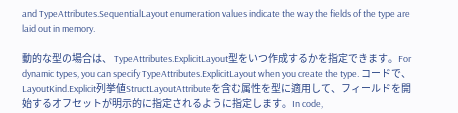and TypeAttributes.SequentialLayout enumeration values indicate the way the fields of the type are laid out in memory.

動的な型の場合は、 TypeAttributes.ExplicitLayout型をいつ作成するかを指定できます。For dynamic types, you can specify TypeAttributes.ExplicitLayout when you create the type. コードで、 LayoutKind.Explicit列挙値StructLayoutAttributeを含む属性を型に適用して、フィールドを開始するオフセットが明示的に指定されるように指定します。In code,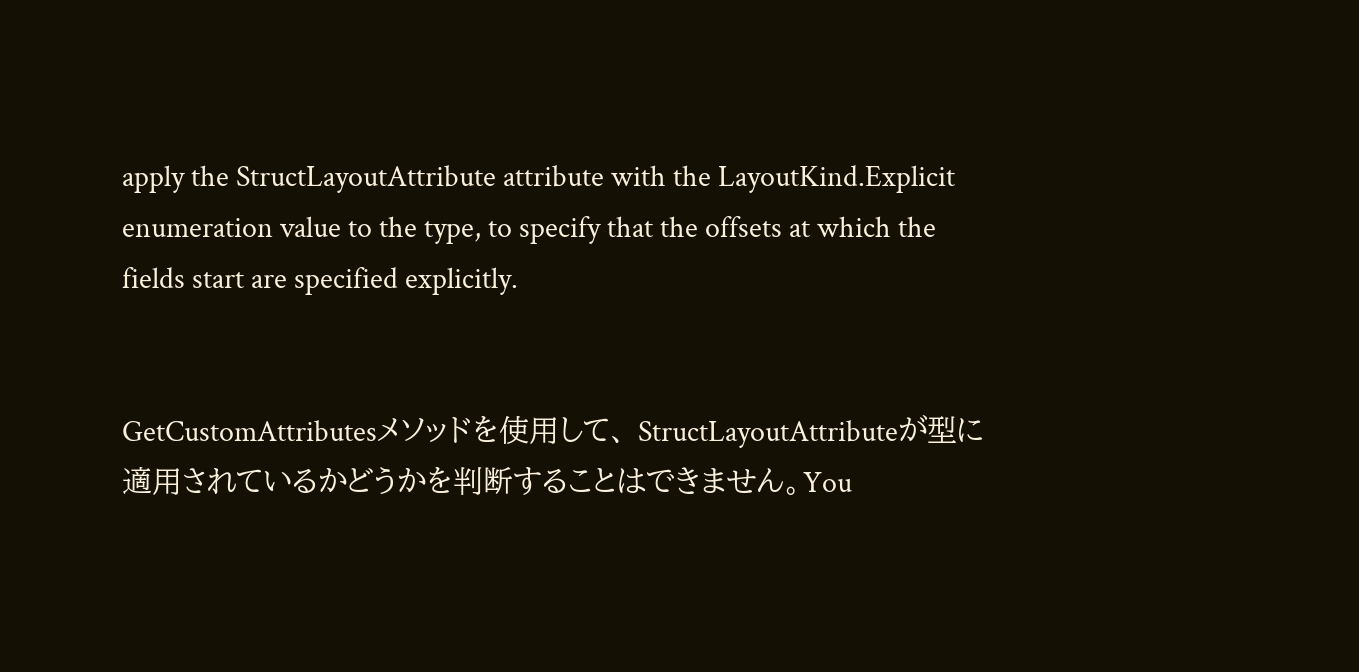apply the StructLayoutAttribute attribute with the LayoutKind.Explicit enumeration value to the type, to specify that the offsets at which the fields start are specified explicitly.


GetCustomAttributesメソッドを使用して、 StructLayoutAttributeが型に適用されているかどうかを判断することはできません。You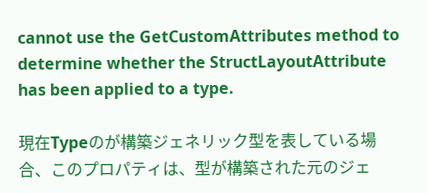cannot use the GetCustomAttributes method to determine whether the StructLayoutAttribute has been applied to a type.

現在Typeのが構築ジェネリック型を表している場合、このプロパティは、型が構築された元のジェ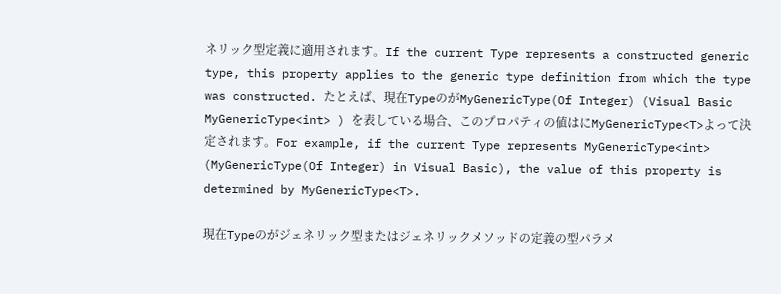ネリック型定義に適用されます。If the current Type represents a constructed generic type, this property applies to the generic type definition from which the type was constructed. たとえば、現在TypeのがMyGenericType(Of Integer) (Visual Basic MyGenericType<int> ) を表している場合、このプロパティの値はにMyGenericType<T>よって決定されます。For example, if the current Type represents MyGenericType<int> (MyGenericType(Of Integer) in Visual Basic), the value of this property is determined by MyGenericType<T>.

現在Typeのがジェネリック型またはジェネリックメソッドの定義の型パラメ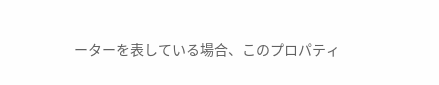ーターを表している場合、このプロパティ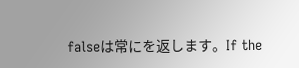falseは常にを返します。If the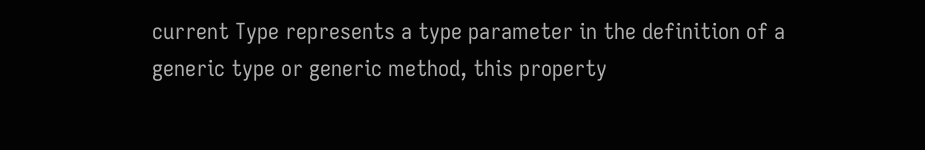current Type represents a type parameter in the definition of a generic type or generic method, this property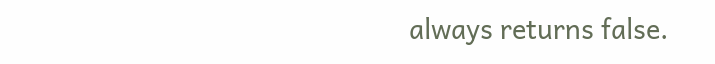always returns false.